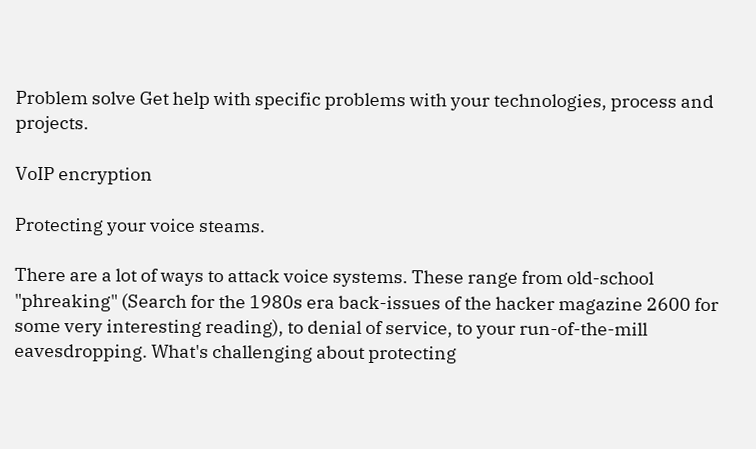Problem solve Get help with specific problems with your technologies, process and projects.

VoIP encryption

Protecting your voice steams.

There are a lot of ways to attack voice systems. These range from old-school "phreaking" (Search for the 1980s era back-issues of the hacker magazine 2600 for some very interesting reading), to denial of service, to your run-of-the-mill eavesdropping. What's challenging about protecting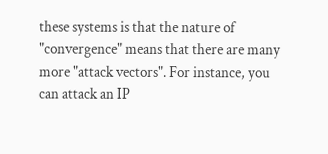these systems is that the nature of "convergence" means that there are many more "attack vectors". For instance, you can attack an IP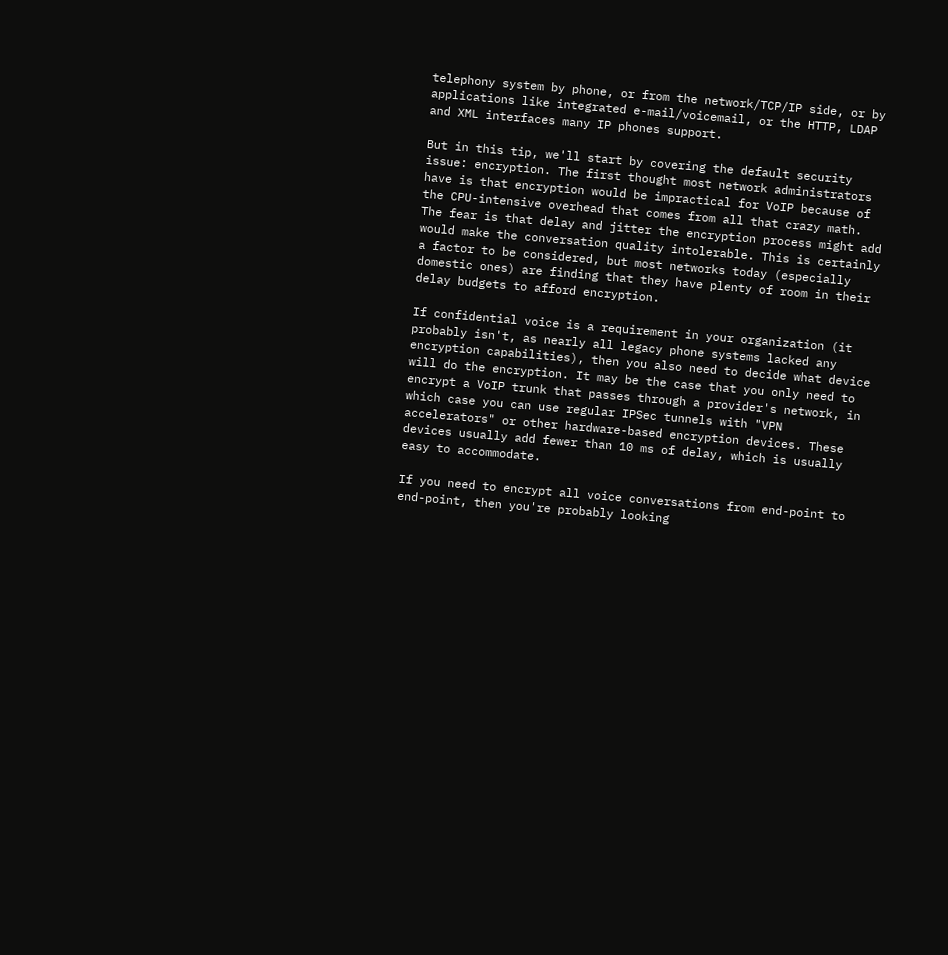telephony system by phone, or from the network/TCP/IP side, or by applications like integrated e-mail/voicemail, or the HTTP, LDAP and XML interfaces many IP phones support.

But in this tip, we'll start by covering the default security issue: encryption. The first thought most network administrators have is that encryption would be impractical for VoIP because of the CPU-intensive overhead that comes from all that crazy math. The fear is that delay and jitter the encryption process might add would make the conversation quality intolerable. This is certainly a factor to be considered, but most networks today (especially domestic ones) are finding that they have plenty of room in their delay budgets to afford encryption.

If confidential voice is a requirement in your organization (it probably isn't, as nearly all legacy phone systems lacked any encryption capabilities), then you also need to decide what device will do the encryption. It may be the case that you only need to encrypt a VoIP trunk that passes through a provider's network, in which case you can use regular IPSec tunnels with "VPN accelerators" or other hardware-based encryption devices. These devices usually add fewer than 10 ms of delay, which is usually easy to accommodate.

If you need to encrypt all voice conversations from end-point to end-point, then you're probably looking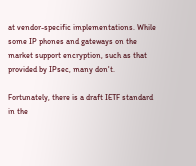at vendor-specific implementations. While some IP phones and gateways on the market support encryption, such as that provided by IPsec, many don't.

Fortunately, there is a draft IETF standard in the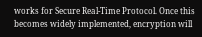works for Secure Real-Time Protocol. Once this becomes widely implemented, encryption will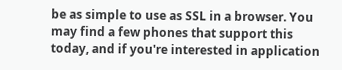be as simple to use as SSL in a browser. You may find a few phones that support this today, and if you're interested in application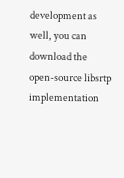development as well, you can download the open-source libsrtp implementation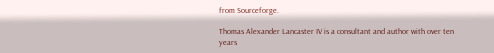from Sourceforge.

Thomas Alexander Lancaster IV is a consultant and author with over ten years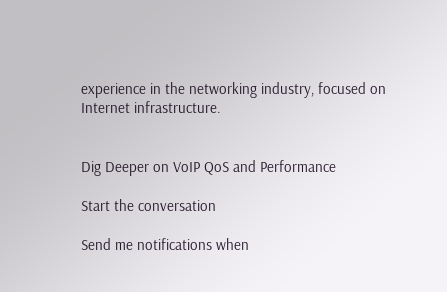experience in the networking industry, focused on Internet infrastructure.


Dig Deeper on VoIP QoS and Performance

Start the conversation

Send me notifications when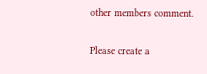other members comment.

Please create a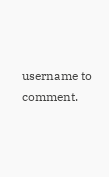username to comment.